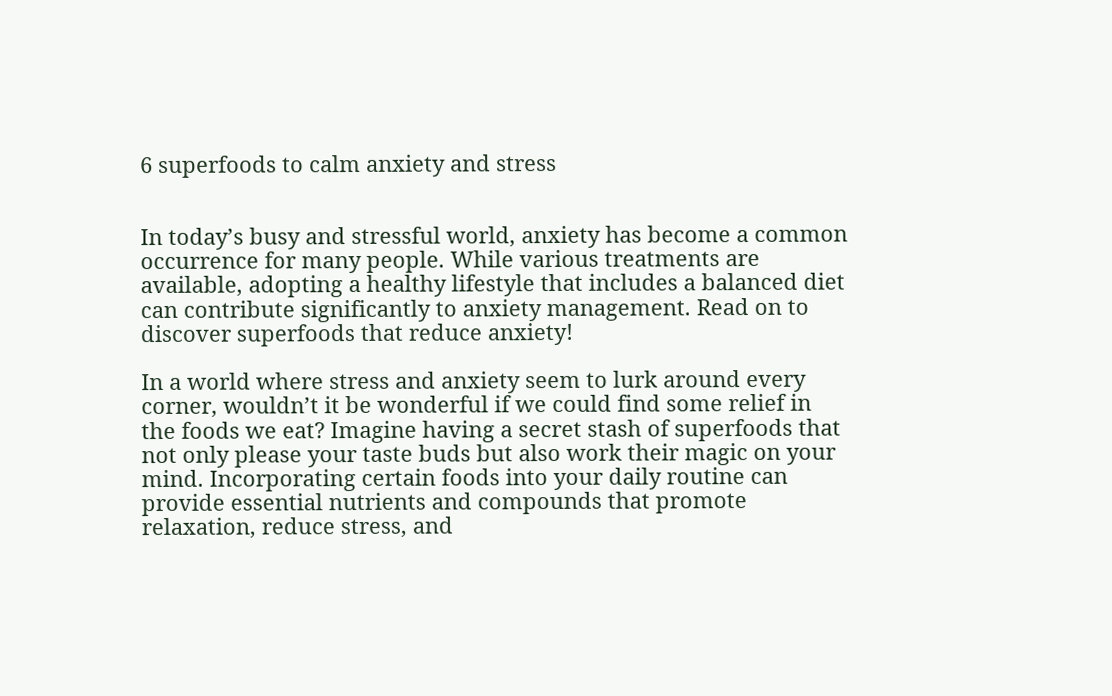6 superfoods to calm anxiety and stress


In today’s busy and stressful world, anxiety has become a common occurrence for many people. While various treatments are available, adopting a healthy lifestyle that includes a balanced diet can contribute significantly to anxiety management. Read on to discover superfoods that reduce anxiety!

In a world where stress and anxiety seem to lurk around every corner, wouldn’t it be wonderful if we could find some relief in the foods we eat? Imagine having a secret stash of superfoods that not only please your taste buds but also work their magic on your mind. Incorporating certain foods into your daily routine can provide essential nutrients and compounds that promote relaxation, reduce stress, and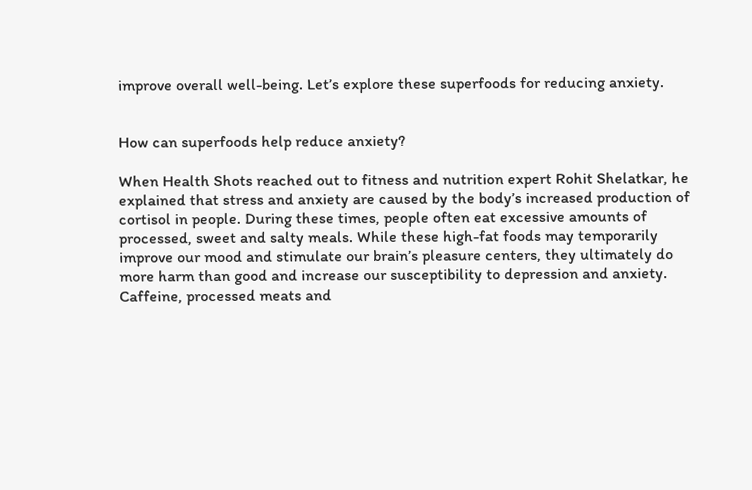improve overall well-being. Let’s explore these superfoods for reducing anxiety.


How can superfoods help reduce anxiety?

When Health Shots reached out to fitness and nutrition expert Rohit Shelatkar, he explained that stress and anxiety are caused by the body’s increased production of cortisol in people. During these times, people often eat excessive amounts of processed, sweet and salty meals. While these high-fat foods may temporarily improve our mood and stimulate our brain’s pleasure centers, they ultimately do more harm than good and increase our susceptibility to depression and anxiety. Caffeine, processed meats and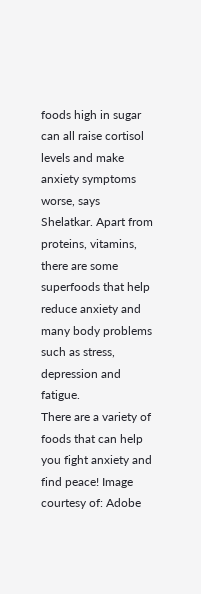foods high in sugar can all raise cortisol levels and make anxiety symptoms worse, says Shelatkar. Apart from proteins, vitamins, there are some superfoods that help reduce anxiety and many body problems such as stress, depression and fatigue.
There are a variety of foods that can help you fight anxiety and find peace! Image courtesy of: Adobe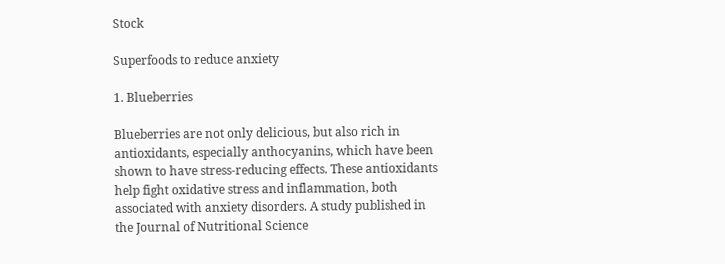Stock

Superfoods to reduce anxiety

1. Blueberries

Blueberries are not only delicious, but also rich in antioxidants, especially anthocyanins, which have been shown to have stress-reducing effects. These antioxidants help fight oxidative stress and inflammation, both associated with anxiety disorders. A study published in the Journal of Nutritional Science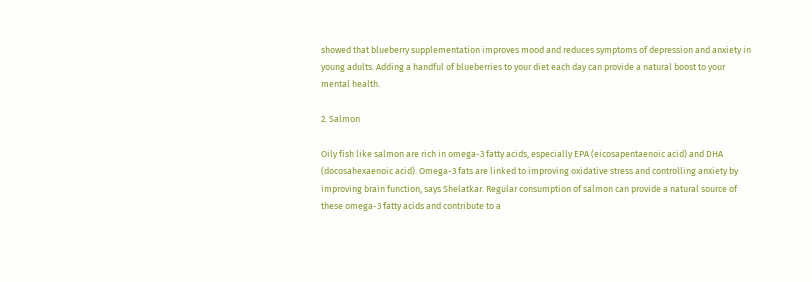showed that blueberry supplementation improves mood and reduces symptoms of depression and anxiety in young adults. Adding a handful of blueberries to your diet each day can provide a natural boost to your mental health.

2. Salmon

Oily fish like salmon are rich in omega-3 fatty acids, especially EPA (eicosapentaenoic acid) and DHA (docosahexaenoic acid). Omega-3 fats are linked to improving oxidative stress and controlling anxiety by improving brain function, says Shelatkar. Regular consumption of salmon can provide a natural source of these omega-3 fatty acids and contribute to a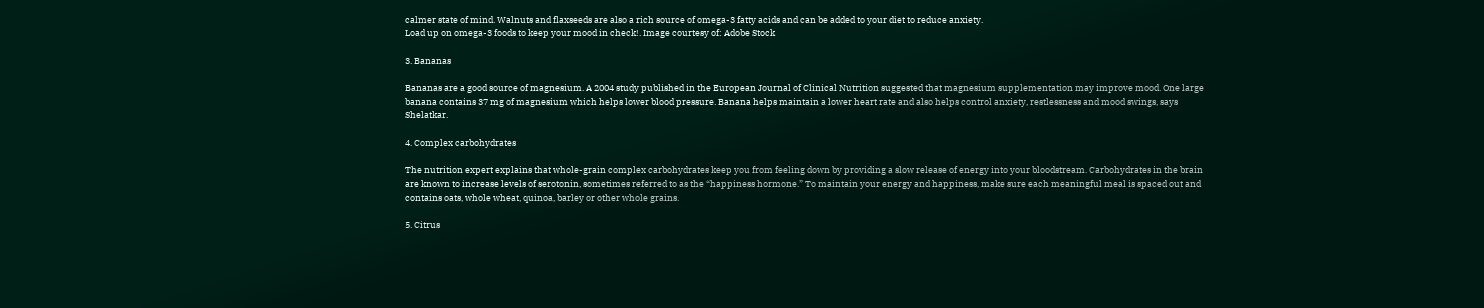calmer state of mind. Walnuts and flaxseeds are also a rich source of omega-3 fatty acids and can be added to your diet to reduce anxiety.
Load up on omega-3 foods to keep your mood in check!. Image courtesy of: Adobe Stock

3. Bananas

Bananas are a good source of magnesium. A 2004 study published in the European Journal of Clinical Nutrition suggested that magnesium supplementation may improve mood. One large banana contains 37 mg of magnesium which helps lower blood pressure. Banana helps maintain a lower heart rate and also helps control anxiety, restlessness and mood swings, says Shelatkar.

4. Complex carbohydrates

The nutrition expert explains that whole-grain complex carbohydrates keep you from feeling down by providing a slow release of energy into your bloodstream. Carbohydrates in the brain are known to increase levels of serotonin, sometimes referred to as the “happiness hormone.” To maintain your energy and happiness, make sure each meaningful meal is spaced out and contains oats, whole wheat, quinoa, barley or other whole grains.

5. Citrus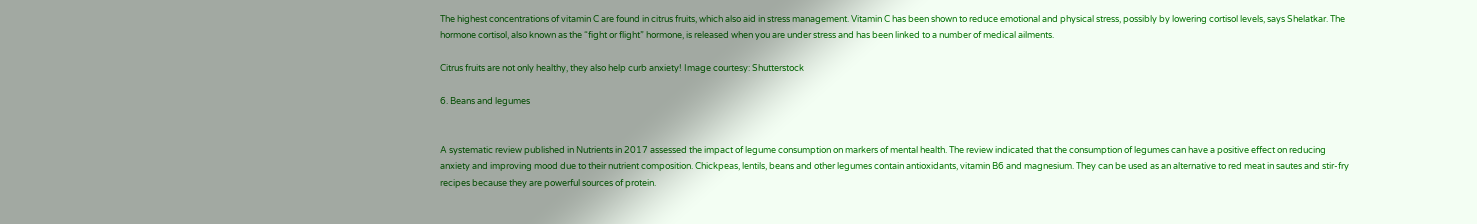The highest concentrations of vitamin C are found in citrus fruits, which also aid in stress management. Vitamin C has been shown to reduce emotional and physical stress, possibly by lowering cortisol levels, says Shelatkar. The hormone cortisol, also known as the “fight or flight” hormone, is released when you are under stress and has been linked to a number of medical ailments.

Citrus fruits are not only healthy, they also help curb anxiety! Image courtesy: Shutterstock

6. Beans and legumes


A systematic review published in Nutrients in 2017 assessed the impact of legume consumption on markers of mental health. The review indicated that the consumption of legumes can have a positive effect on reducing anxiety and improving mood due to their nutrient composition. Chickpeas, lentils, beans and other legumes contain antioxidants, vitamin B6 and magnesium. They can be used as an alternative to red meat in sautes and stir-fry recipes because they are powerful sources of protein.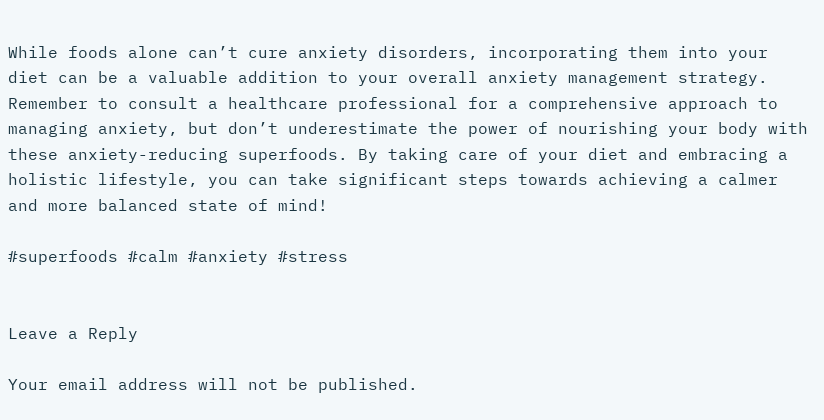While foods alone can’t cure anxiety disorders, incorporating them into your diet can be a valuable addition to your overall anxiety management strategy. Remember to consult a healthcare professional for a comprehensive approach to managing anxiety, but don’t underestimate the power of nourishing your body with these anxiety-reducing superfoods. By taking care of your diet and embracing a holistic lifestyle, you can take significant steps towards achieving a calmer and more balanced state of mind!

#superfoods #calm #anxiety #stress


Leave a Reply

Your email address will not be published.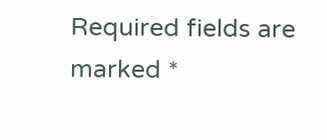Required fields are marked *